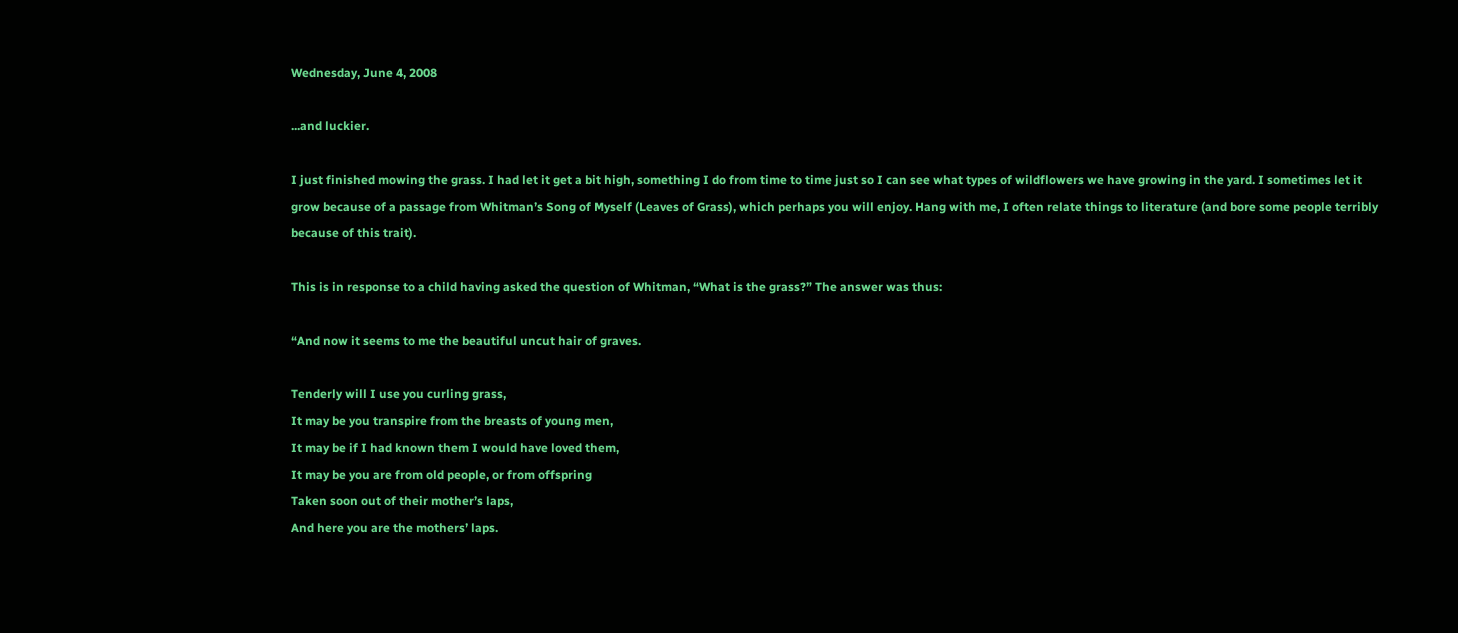Wednesday, June 4, 2008

...and luckier.

I just finished mowing the grass. I had let it get a bit high, something I do from time to time just so I can see what types of wildflowers we have growing in the yard. I sometimes let it grow because of a passage from Whitman’s Song of Myself (Leaves of Grass), which perhaps you will enjoy. Hang with me, I often relate things to literature (and bore some people terribly because of this trait).

This is in response to a child having asked the question of Whitman, “What is the grass?” The answer was thus:

“And now it seems to me the beautiful uncut hair of graves.

Tenderly will I use you curling grass,
It may be you transpire from the breasts of young men,
It may be if I had known them I would have loved them,
It may be you are from old people, or from offspring
Taken soon out of their mother’s laps,
And here you are the mothers’ laps.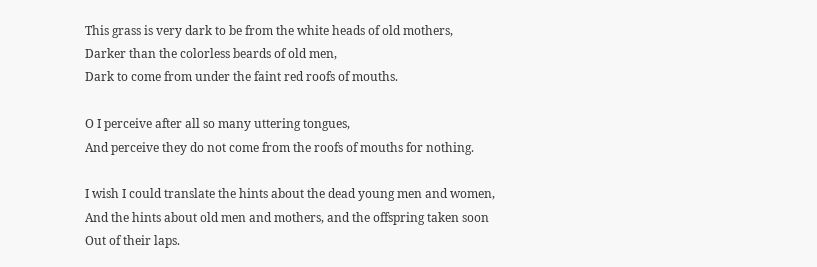This grass is very dark to be from the white heads of old mothers,
Darker than the colorless beards of old men,
Dark to come from under the faint red roofs of mouths.

O I perceive after all so many uttering tongues,
And perceive they do not come from the roofs of mouths for nothing.

I wish I could translate the hints about the dead young men and women,
And the hints about old men and mothers, and the offspring taken soon
Out of their laps.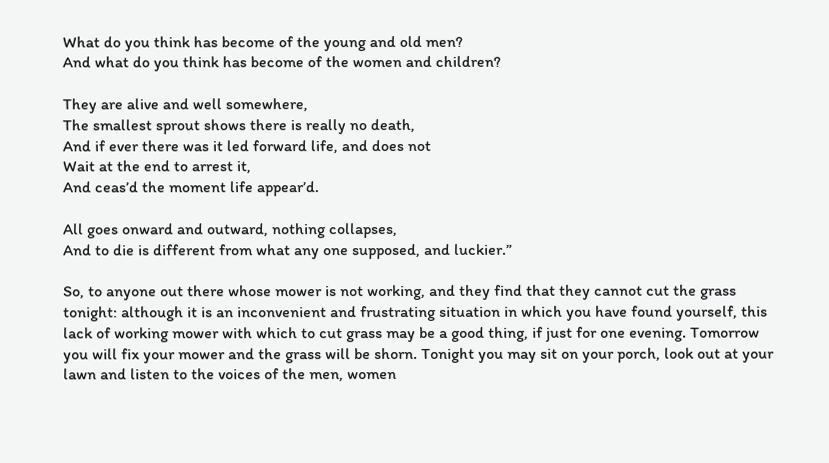What do you think has become of the young and old men?
And what do you think has become of the women and children?

They are alive and well somewhere,
The smallest sprout shows there is really no death,
And if ever there was it led forward life, and does not
Wait at the end to arrest it,
And ceas’d the moment life appear’d.

All goes onward and outward, nothing collapses,
And to die is different from what any one supposed, and luckier.”

So, to anyone out there whose mower is not working, and they find that they cannot cut the grass tonight: although it is an inconvenient and frustrating situation in which you have found yourself, this lack of working mower with which to cut grass may be a good thing, if just for one evening. Tomorrow you will fix your mower and the grass will be shorn. Tonight you may sit on your porch, look out at your lawn and listen to the voices of the men, women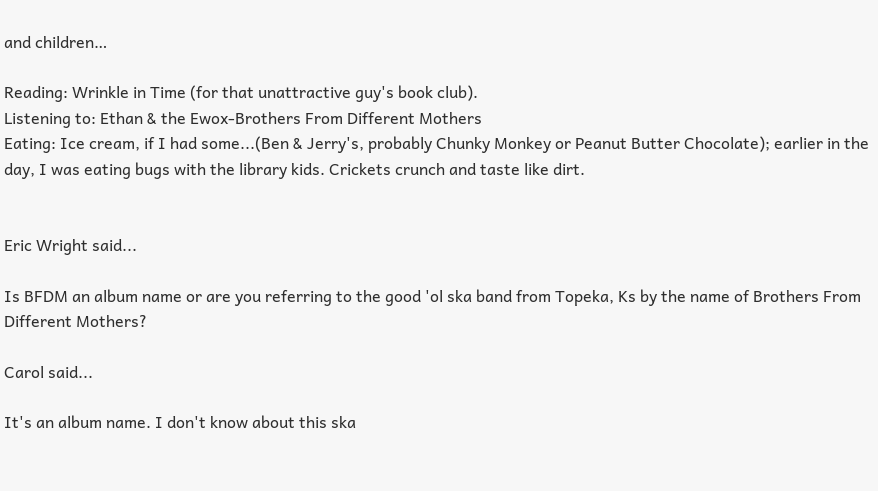and children…

Reading: Wrinkle in Time (for that unattractive guy's book club).
Listening to: Ethan & the Ewox-Brothers From Different Mothers
Eating: Ice cream, if I had some...(Ben & Jerry's, probably Chunky Monkey or Peanut Butter Chocolate); earlier in the day, I was eating bugs with the library kids. Crickets crunch and taste like dirt.


Eric Wright said...

Is BFDM an album name or are you referring to the good 'ol ska band from Topeka, Ks by the name of Brothers From Different Mothers?

Carol said...

It's an album name. I don't know about this ska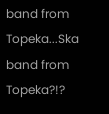band from Topeka...Ska band from Topeka?!?